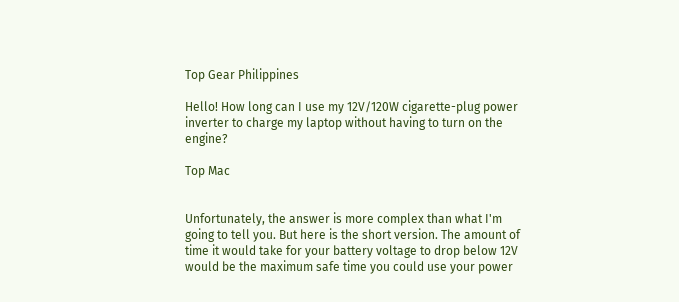Top Gear Philippines

Hello! How long can I use my 12V/120W cigarette-plug power inverter to charge my laptop without having to turn on the engine?

Top Mac


Unfortunately, the answer is more complex than what I'm going to tell you. But here is the short version. The amount of time it would take for your battery voltage to drop below 12V would be the maximum safe time you could use your power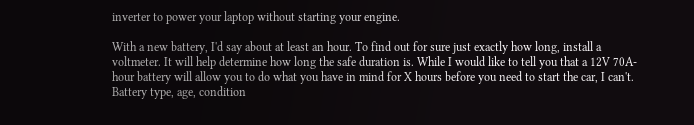inverter to power your laptop without starting your engine.

With a new battery, I'd say about at least an hour. To find out for sure just exactly how long, install a voltmeter. It will help determine how long the safe duration is. While I would like to tell you that a 12V 70A-hour battery will allow you to do what you have in mind for X hours before you need to start the car, I can't. Battery type, age, condition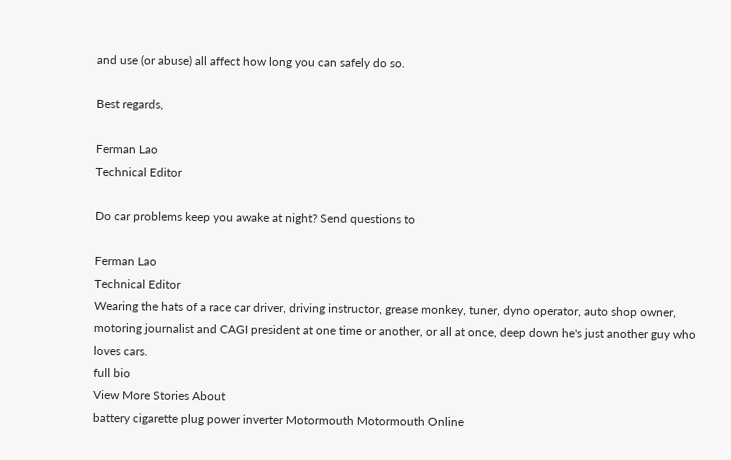and use (or abuse) all affect how long you can safely do so.

Best regards,

Ferman Lao
Technical Editor

Do car problems keep you awake at night? Send questions to

Ferman Lao
Technical Editor
Wearing the hats of a race car driver, driving instructor, grease monkey, tuner, dyno operator, auto shop owner, motoring journalist and CAGI president at one time or another, or all at once, deep down he's just another guy who loves cars.
full bio
View More Stories About
battery cigarette plug power inverter Motormouth Motormouth Online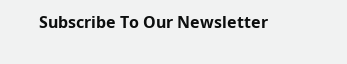Subscribe To Our Newsletter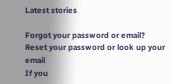Latest stories

Forgot your password or email?
Reset your password or look up your email
If you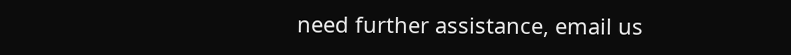need further assistance, email us